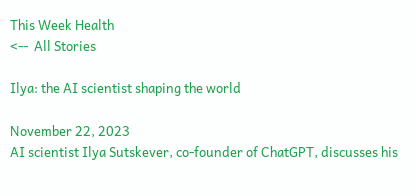This Week Health
<--  All Stories

Ilya: the AI scientist shaping the world

November 22, 2023
AI scientist Ilya Sutskever, co-founder of ChatGPT, discusses his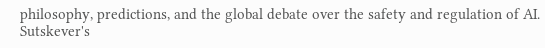philosophy, predictions, and the global debate over the safety and regulation of AI. Sutskever's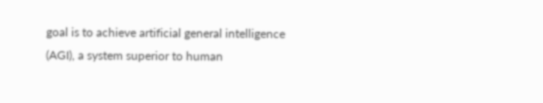goal is to achieve artificial general intelligence (AGI), a system superior to human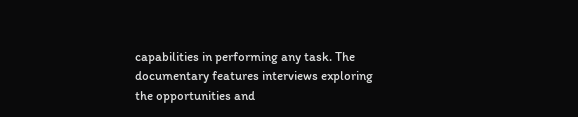capabilities in performing any task. The documentary features interviews exploring the opportunities and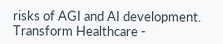risks of AGI and AI development.
Transform Healthcare -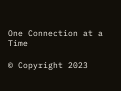One Connection at a Time

© Copyright 2023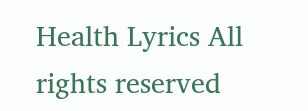Health Lyrics All rights reserved